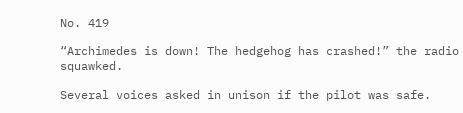No. 419

“Archimedes is down! The hedgehog has crashed!” the radio squawked.

Several voices asked in unison if the pilot was safe.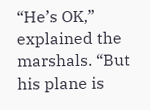“He’s OK,” explained the marshals. “But his plane is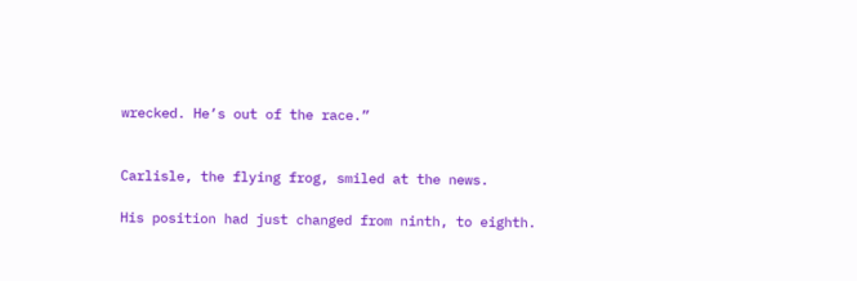wrecked. He’s out of the race.”


Carlisle, the flying frog, smiled at the news.

His position had just changed from ninth, to eighth.